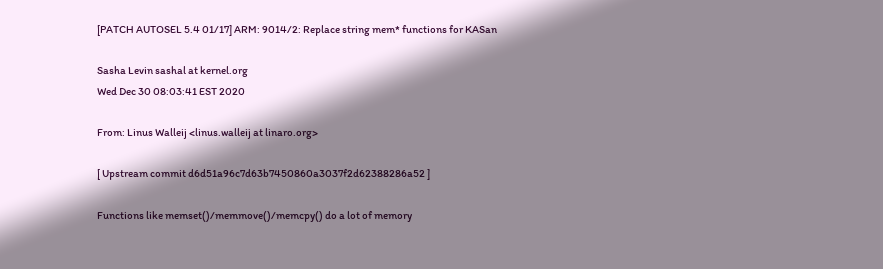[PATCH AUTOSEL 5.4 01/17] ARM: 9014/2: Replace string mem* functions for KASan

Sasha Levin sashal at kernel.org
Wed Dec 30 08:03:41 EST 2020

From: Linus Walleij <linus.walleij at linaro.org>

[ Upstream commit d6d51a96c7d63b7450860a3037f2d62388286a52 ]

Functions like memset()/memmove()/memcpy() do a lot of memory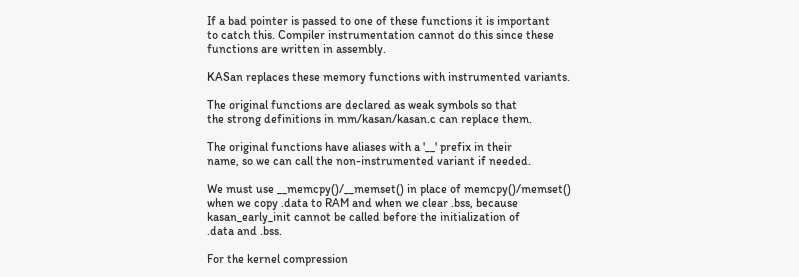If a bad pointer is passed to one of these functions it is important
to catch this. Compiler instrumentation cannot do this since these
functions are written in assembly.

KASan replaces these memory functions with instrumented variants.

The original functions are declared as weak symbols so that
the strong definitions in mm/kasan/kasan.c can replace them.

The original functions have aliases with a '__' prefix in their
name, so we can call the non-instrumented variant if needed.

We must use __memcpy()/__memset() in place of memcpy()/memset()
when we copy .data to RAM and when we clear .bss, because
kasan_early_init cannot be called before the initialization of
.data and .bss.

For the kernel compression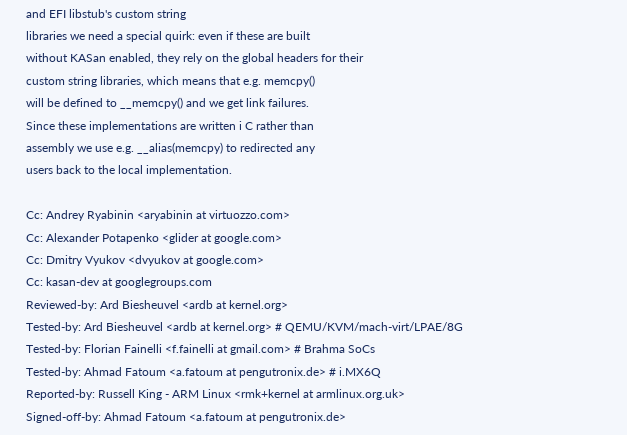and EFI libstub's custom string
libraries we need a special quirk: even if these are built
without KASan enabled, they rely on the global headers for their
custom string libraries, which means that e.g. memcpy()
will be defined to __memcpy() and we get link failures.
Since these implementations are written i C rather than
assembly we use e.g. __alias(memcpy) to redirected any
users back to the local implementation.

Cc: Andrey Ryabinin <aryabinin at virtuozzo.com>
Cc: Alexander Potapenko <glider at google.com>
Cc: Dmitry Vyukov <dvyukov at google.com>
Cc: kasan-dev at googlegroups.com
Reviewed-by: Ard Biesheuvel <ardb at kernel.org>
Tested-by: Ard Biesheuvel <ardb at kernel.org> # QEMU/KVM/mach-virt/LPAE/8G
Tested-by: Florian Fainelli <f.fainelli at gmail.com> # Brahma SoCs
Tested-by: Ahmad Fatoum <a.fatoum at pengutronix.de> # i.MX6Q
Reported-by: Russell King - ARM Linux <rmk+kernel at armlinux.org.uk>
Signed-off-by: Ahmad Fatoum <a.fatoum at pengutronix.de>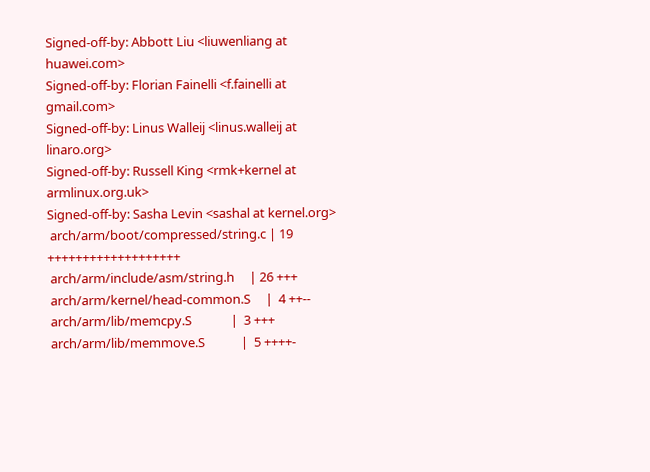Signed-off-by: Abbott Liu <liuwenliang at huawei.com>
Signed-off-by: Florian Fainelli <f.fainelli at gmail.com>
Signed-off-by: Linus Walleij <linus.walleij at linaro.org>
Signed-off-by: Russell King <rmk+kernel at armlinux.org.uk>
Signed-off-by: Sasha Levin <sashal at kernel.org>
 arch/arm/boot/compressed/string.c | 19 +++++++++++++++++++
 arch/arm/include/asm/string.h     | 26 +++
 arch/arm/kernel/head-common.S     |  4 ++--
 arch/arm/lib/memcpy.S             |  3 +++
 arch/arm/lib/memmove.S            |  5 ++++-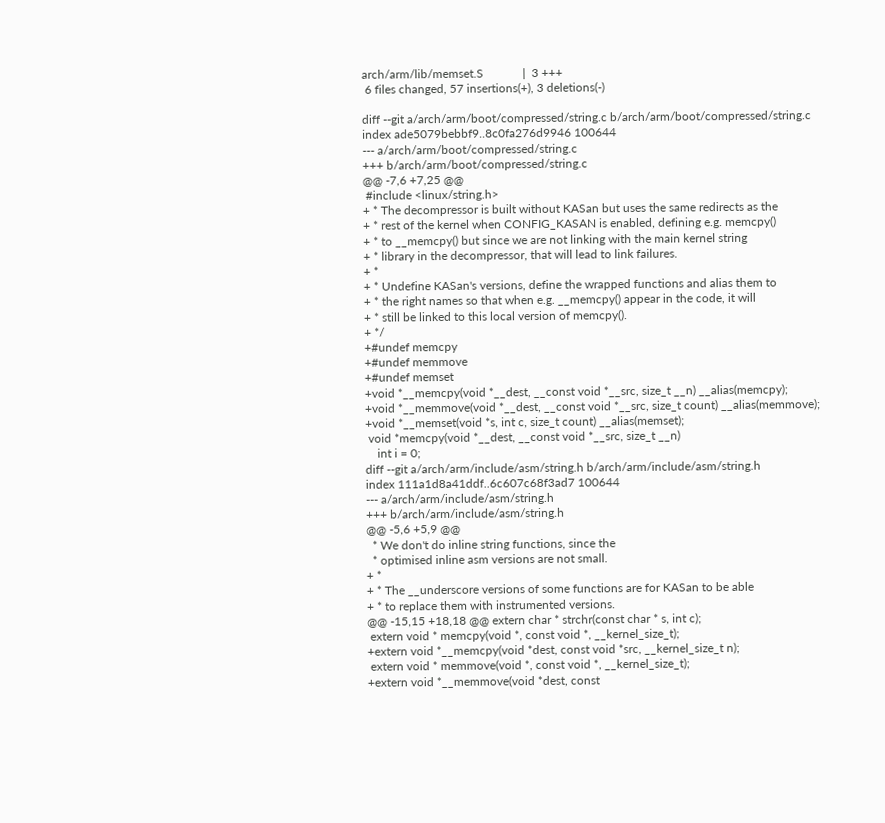arch/arm/lib/memset.S             |  3 +++
 6 files changed, 57 insertions(+), 3 deletions(-)

diff --git a/arch/arm/boot/compressed/string.c b/arch/arm/boot/compressed/string.c
index ade5079bebbf9..8c0fa276d9946 100644
--- a/arch/arm/boot/compressed/string.c
+++ b/arch/arm/boot/compressed/string.c
@@ -7,6 +7,25 @@
 #include <linux/string.h>
+ * The decompressor is built without KASan but uses the same redirects as the
+ * rest of the kernel when CONFIG_KASAN is enabled, defining e.g. memcpy()
+ * to __memcpy() but since we are not linking with the main kernel string
+ * library in the decompressor, that will lead to link failures.
+ *
+ * Undefine KASan's versions, define the wrapped functions and alias them to
+ * the right names so that when e.g. __memcpy() appear in the code, it will
+ * still be linked to this local version of memcpy().
+ */
+#undef memcpy
+#undef memmove
+#undef memset
+void *__memcpy(void *__dest, __const void *__src, size_t __n) __alias(memcpy);
+void *__memmove(void *__dest, __const void *__src, size_t count) __alias(memmove);
+void *__memset(void *s, int c, size_t count) __alias(memset);
 void *memcpy(void *__dest, __const void *__src, size_t __n)
    int i = 0;
diff --git a/arch/arm/include/asm/string.h b/arch/arm/include/asm/string.h
index 111a1d8a41ddf..6c607c68f3ad7 100644
--- a/arch/arm/include/asm/string.h
+++ b/arch/arm/include/asm/string.h
@@ -5,6 +5,9 @@
  * We don't do inline string functions, since the
  * optimised inline asm versions are not small.
+ *
+ * The __underscore versions of some functions are for KASan to be able
+ * to replace them with instrumented versions.
@@ -15,15 +18,18 @@ extern char * strchr(const char * s, int c);
 extern void * memcpy(void *, const void *, __kernel_size_t);
+extern void *__memcpy(void *dest, const void *src, __kernel_size_t n);
 extern void * memmove(void *, const void *, __kernel_size_t);
+extern void *__memmove(void *dest, const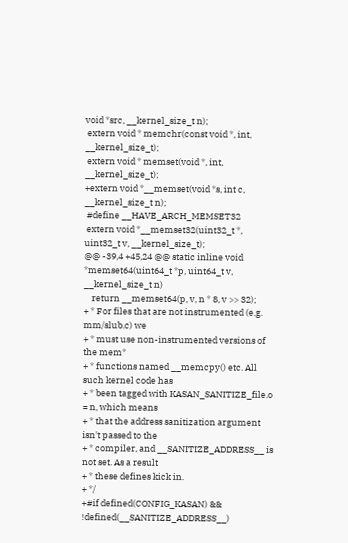void *src, __kernel_size_t n);
 extern void * memchr(const void *, int, __kernel_size_t);
 extern void * memset(void *, int, __kernel_size_t);
+extern void *__memset(void *s, int c, __kernel_size_t n);
 #define __HAVE_ARCH_MEMSET32
 extern void *__memset32(uint32_t *, uint32_t v, __kernel_size_t);
@@ -39,4 +45,24 @@ static inline void *memset64(uint64_t *p, uint64_t v, __kernel_size_t n)
    return __memset64(p, v, n * 8, v >> 32);
+ * For files that are not instrumented (e.g. mm/slub.c) we
+ * must use non-instrumented versions of the mem*
+ * functions named __memcpy() etc. All such kernel code has
+ * been tagged with KASAN_SANITIZE_file.o = n, which means
+ * that the address sanitization argument isn't passed to the
+ * compiler, and __SANITIZE_ADDRESS__ is not set. As a result
+ * these defines kick in.
+ */
+#if defined(CONFIG_KASAN) && !defined(__SANITIZE_ADDRESS__)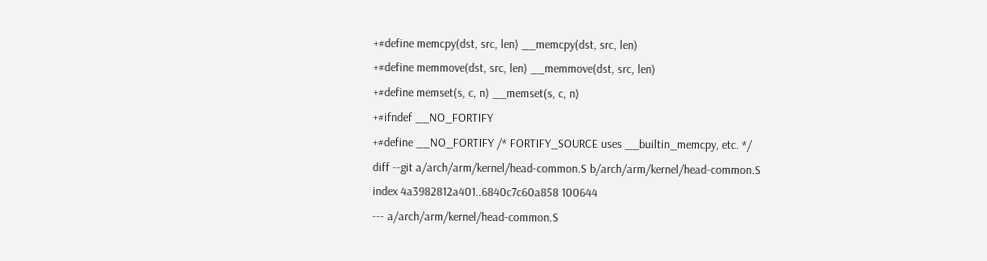+#define memcpy(dst, src, len) __memcpy(dst, src, len)
+#define memmove(dst, src, len) __memmove(dst, src, len)
+#define memset(s, c, n) __memset(s, c, n)
+#ifndef __NO_FORTIFY
+#define __NO_FORTIFY /* FORTIFY_SOURCE uses __builtin_memcpy, etc. */
diff --git a/arch/arm/kernel/head-common.S b/arch/arm/kernel/head-common.S
index 4a3982812a401..6840c7c60a858 100644
--- a/arch/arm/kernel/head-common.S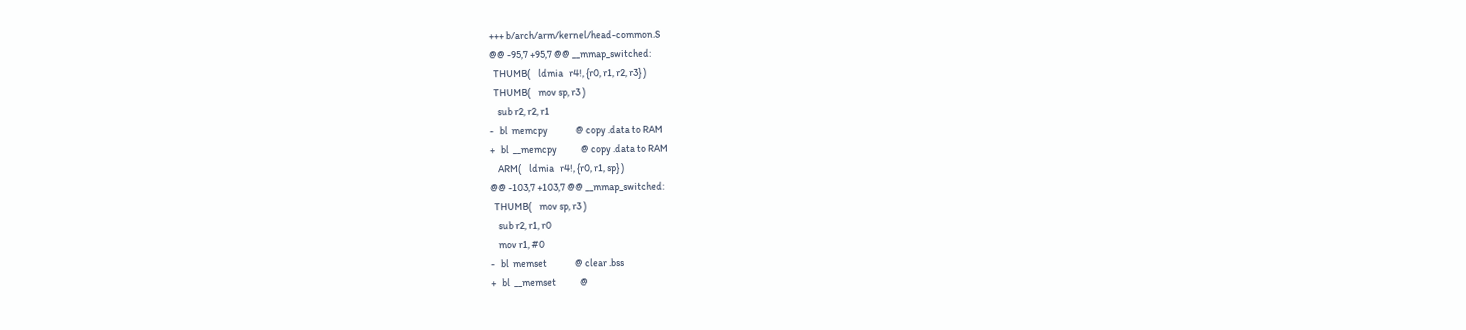+++ b/arch/arm/kernel/head-common.S
@@ -95,7 +95,7 @@ __mmap_switched:
  THUMB(    ldmia   r4!, {r0, r1, r2, r3} )
  THUMB(    mov sp, r3 )
    sub r2, r2, r1
-   bl  memcpy              @ copy .data to RAM
+   bl  __memcpy            @ copy .data to RAM
    ARM(    ldmia   r4!, {r0, r1, sp} )
@@ -103,7 +103,7 @@ __mmap_switched:
  THUMB(    mov sp, r3 )
    sub r2, r1, r0
    mov r1, #0
-   bl  memset              @ clear .bss
+   bl  __memset            @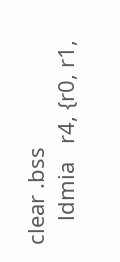clear .bss
    ldmia   r4, {r0, r1,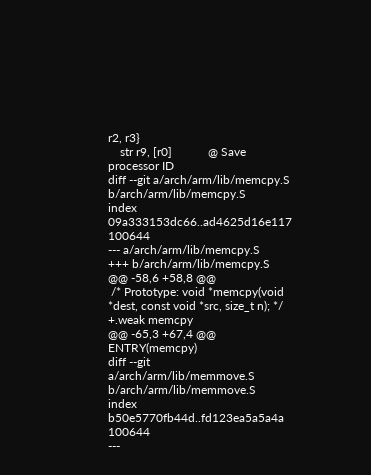r2, r3}
    str r9, [r0]            @ Save processor ID
diff --git a/arch/arm/lib/memcpy.S b/arch/arm/lib/memcpy.S
index 09a333153dc66..ad4625d16e117 100644
--- a/arch/arm/lib/memcpy.S
+++ b/arch/arm/lib/memcpy.S
@@ -58,6 +58,8 @@
 /* Prototype: void *memcpy(void *dest, const void *src, size_t n); */
+.weak memcpy
@@ -65,3 +67,4 @@ ENTRY(memcpy)
diff --git a/arch/arm/lib/memmove.S b/arch/arm/lib/memmove.S
index b50e5770fb44d..fd123ea5a5a4a 100644
---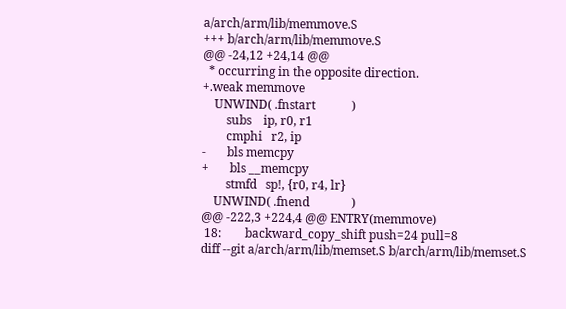a/arch/arm/lib/memmove.S
+++ b/arch/arm/lib/memmove.S
@@ -24,12 +24,14 @@
  * occurring in the opposite direction.
+.weak memmove
    UNWIND( .fnstart            )
        subs    ip, r0, r1
        cmphi   r2, ip
-       bls memcpy
+       bls __memcpy
        stmfd   sp!, {r0, r4, lr}
    UNWIND( .fnend              )
@@ -222,3 +224,4 @@ ENTRY(memmove)
 18:        backward_copy_shift push=24 pull=8
diff --git a/arch/arm/lib/memset.S b/arch/arm/lib/memset.S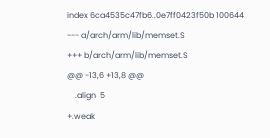index 6ca4535c47fb6..0e7ff0423f50b 100644
--- a/arch/arm/lib/memset.S
+++ b/arch/arm/lib/memset.S
@@ -13,6 +13,8 @@
    .align  5
+.weak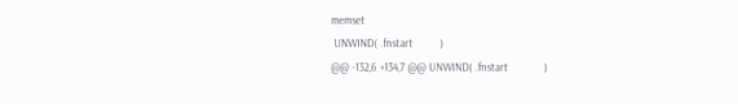memset
 UNWIND( .fnstart         )
@@ -132,6 +134,7 @@ UNWIND( .fnstart            )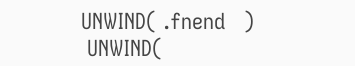UNWIND( .fnend   )
 UNWIND(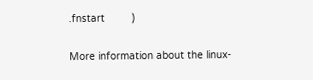.fnstart         )

More information about the linux-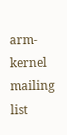arm-kernel mailing list